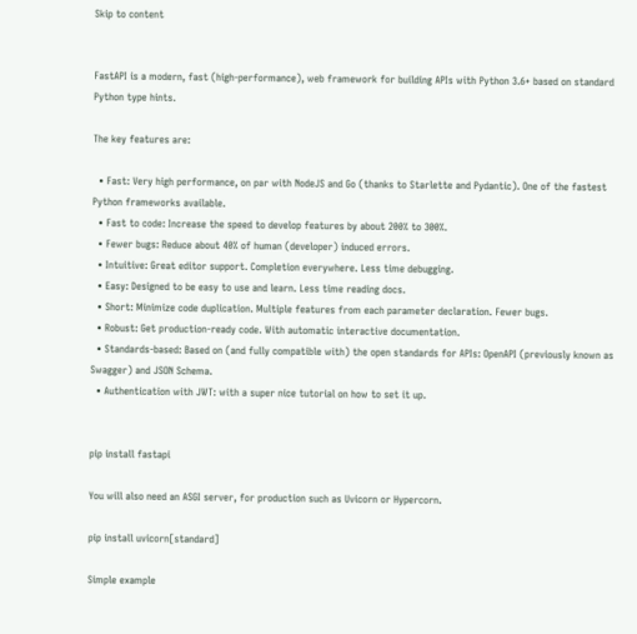Skip to content


FastAPI is a modern, fast (high-performance), web framework for building APIs with Python 3.6+ based on standard Python type hints.

The key features are:

  • Fast: Very high performance, on par with NodeJS and Go (thanks to Starlette and Pydantic). One of the fastest Python frameworks available.
  • Fast to code: Increase the speed to develop features by about 200% to 300%.
  • Fewer bugs: Reduce about 40% of human (developer) induced errors.
  • Intuitive: Great editor support. Completion everywhere. Less time debugging.
  • Easy: Designed to be easy to use and learn. Less time reading docs.
  • Short: Minimize code duplication. Multiple features from each parameter declaration. Fewer bugs.
  • Robust: Get production-ready code. With automatic interactive documentation.
  • Standards-based: Based on (and fully compatible with) the open standards for APIs: OpenAPI (previously known as Swagger) and JSON Schema.
  • Authentication with JWT: with a super nice tutorial on how to set it up.


pip install fastapi

You will also need an ASGI server, for production such as Uvicorn or Hypercorn.

pip install uvicorn[standard]

Simple example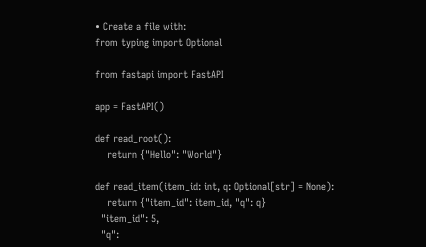• Create a file with:
from typing import Optional

from fastapi import FastAPI

app = FastAPI()

def read_root():
    return {"Hello": "World"}

def read_item(item_id: int, q: Optional[str] = None):
    return {"item_id": item_id, "q": q}
  "item_id": 5,
  "q":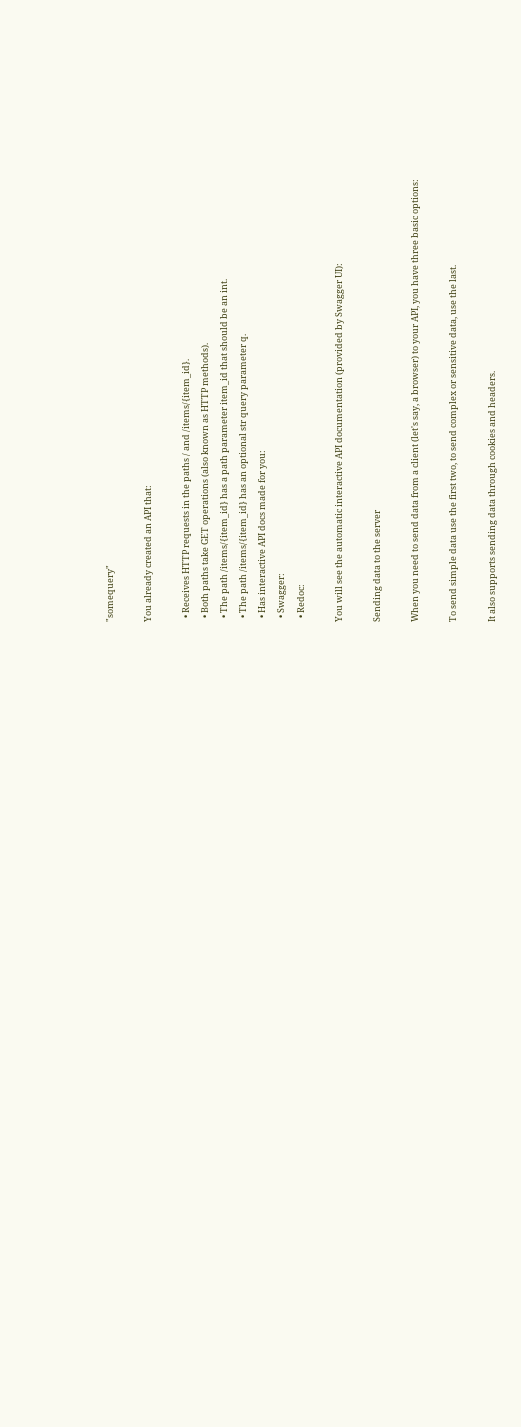"somequery"

You already created an API that:

  • Receives HTTP requests in the paths / and /items/{item_id}.
  • Both paths take GET operations (also known as HTTP methods).
  • The path /items/{item_id} has a path parameter item_id that should be an int.
  • The path /items/{item_id} has an optional str query parameter q.
  • Has interactive API docs made for you:
  • Swagger:
  • Redoc:

You will see the automatic interactive API documentation (provided by Swagger UI):

Sending data to the server

When you need to send data from a client (let's say, a browser) to your API, you have three basic options:

To send simple data use the first two, to send complex or sensitive data, use the last.

It also supports sending data through cookies and headers.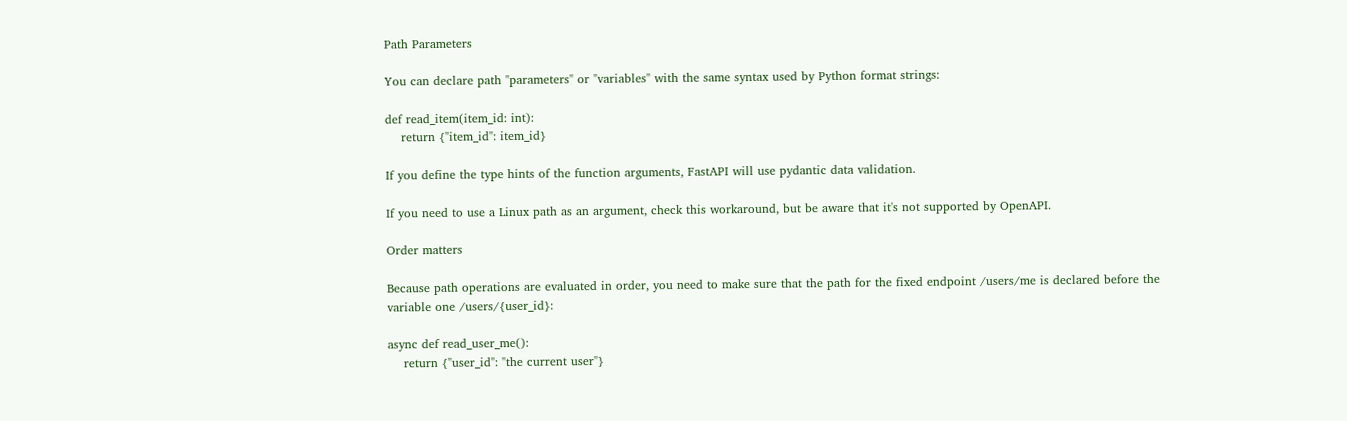Path Parameters

You can declare path "parameters" or "variables" with the same syntax used by Python format strings:

def read_item(item_id: int):
    return {"item_id": item_id}

If you define the type hints of the function arguments, FastAPI will use pydantic data validation.

If you need to use a Linux path as an argument, check this workaround, but be aware that it's not supported by OpenAPI.

Order matters

Because path operations are evaluated in order, you need to make sure that the path for the fixed endpoint /users/me is declared before the variable one /users/{user_id}:

async def read_user_me():
    return {"user_id": "the current user"}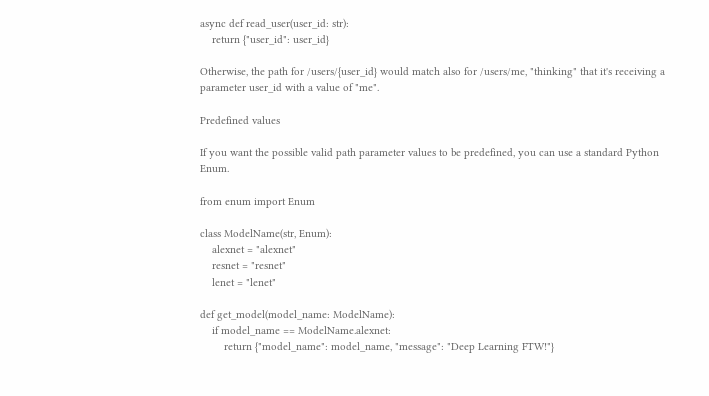async def read_user(user_id: str):
    return {"user_id": user_id}

Otherwise, the path for /users/{user_id} would match also for /users/me, "thinking" that it's receiving a parameter user_id with a value of "me".

Predefined values

If you want the possible valid path parameter values to be predefined, you can use a standard Python Enum.

from enum import Enum

class ModelName(str, Enum):
    alexnet = "alexnet"
    resnet = "resnet"
    lenet = "lenet"

def get_model(model_name: ModelName):
    if model_name == ModelName.alexnet:
        return {"model_name": model_name, "message": "Deep Learning FTW!"}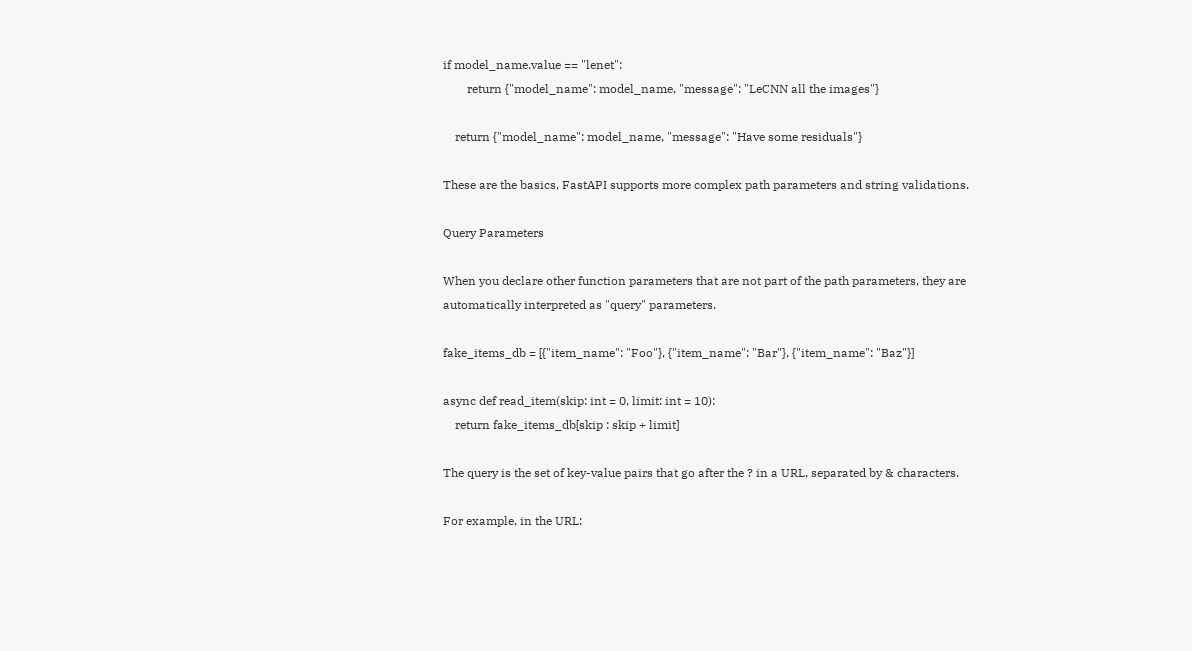if model_name.value == "lenet":
        return {"model_name": model_name, "message": "LeCNN all the images"}

    return {"model_name": model_name, "message": "Have some residuals"}

These are the basics, FastAPI supports more complex path parameters and string validations.

Query Parameters

When you declare other function parameters that are not part of the path parameters, they are automatically interpreted as "query" parameters.

fake_items_db = [{"item_name": "Foo"}, {"item_name": "Bar"}, {"item_name": "Baz"}]

async def read_item(skip: int = 0, limit: int = 10):
    return fake_items_db[skip : skip + limit]

The query is the set of key-value pairs that go after the ? in a URL, separated by & characters.

For example, in the URL: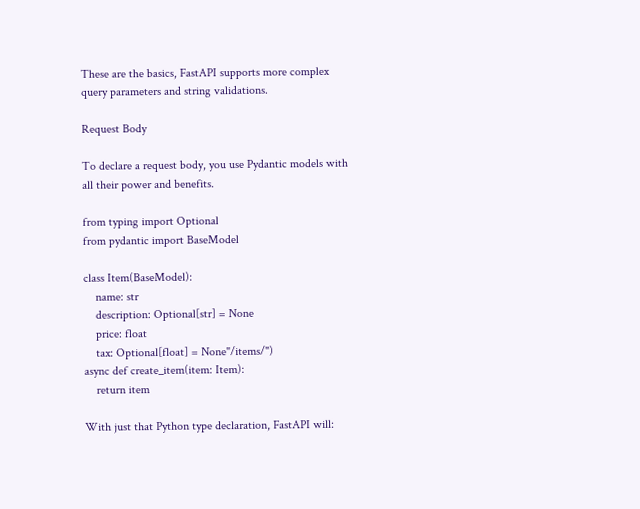These are the basics, FastAPI supports more complex query parameters and string validations.

Request Body

To declare a request body, you use Pydantic models with all their power and benefits.

from typing import Optional
from pydantic import BaseModel

class Item(BaseModel):
    name: str
    description: Optional[str] = None
    price: float
    tax: Optional[float] = None"/items/")
async def create_item(item: Item):
    return item

With just that Python type declaration, FastAPI will: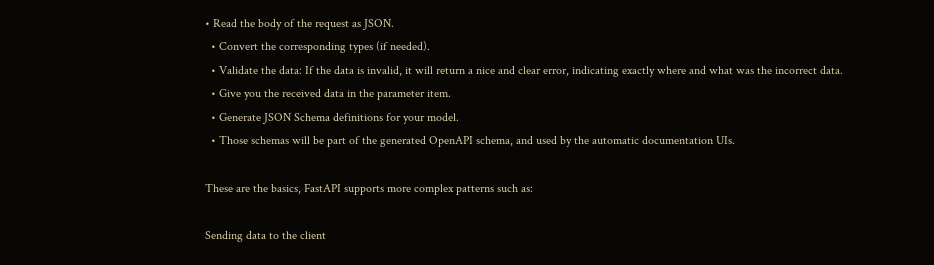• Read the body of the request as JSON.
  • Convert the corresponding types (if needed).
  • Validate the data: If the data is invalid, it will return a nice and clear error, indicating exactly where and what was the incorrect data.
  • Give you the received data in the parameter item.
  • Generate JSON Schema definitions for your model.
  • Those schemas will be part of the generated OpenAPI schema, and used by the automatic documentation UIs.

These are the basics, FastAPI supports more complex patterns such as:

Sending data to the client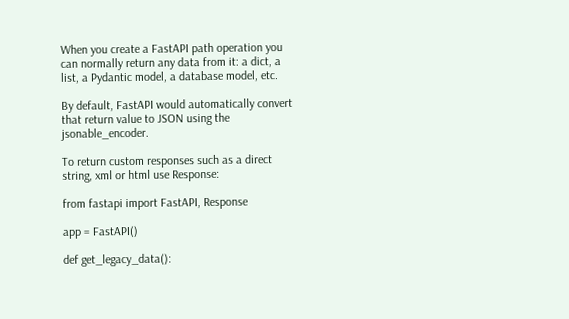When you create a FastAPI path operation you can normally return any data from it: a dict, a list, a Pydantic model, a database model, etc.

By default, FastAPI would automatically convert that return value to JSON using the jsonable_encoder.

To return custom responses such as a direct string, xml or html use Response:

from fastapi import FastAPI, Response

app = FastAPI()

def get_legacy_data():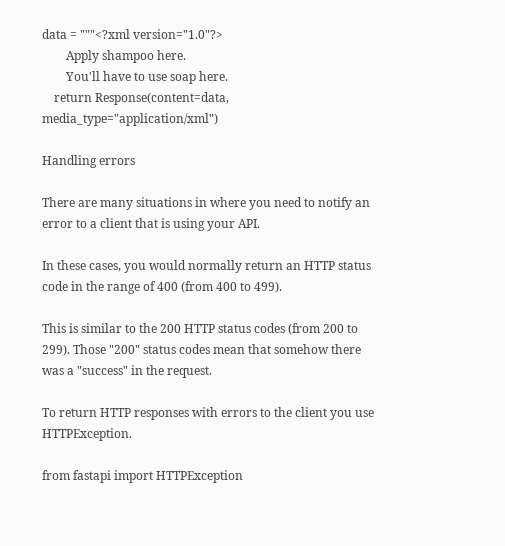data = """<?xml version="1.0"?>
        Apply shampoo here.
        You'll have to use soap here.
    return Response(content=data, media_type="application/xml")

Handling errors

There are many situations in where you need to notify an error to a client that is using your API.

In these cases, you would normally return an HTTP status code in the range of 400 (from 400 to 499).

This is similar to the 200 HTTP status codes (from 200 to 299). Those "200" status codes mean that somehow there was a "success" in the request.

To return HTTP responses with errors to the client you use HTTPException.

from fastapi import HTTPException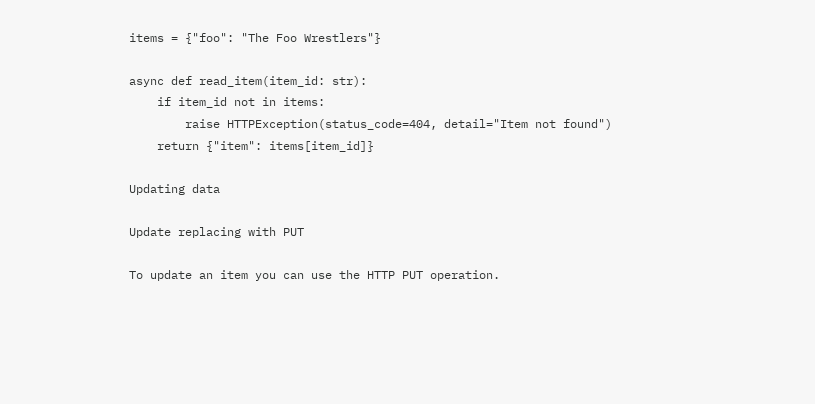items = {"foo": "The Foo Wrestlers"}

async def read_item(item_id: str):
    if item_id not in items:
        raise HTTPException(status_code=404, detail="Item not found")
    return {"item": items[item_id]}

Updating data

Update replacing with PUT

To update an item you can use the HTTP PUT operation.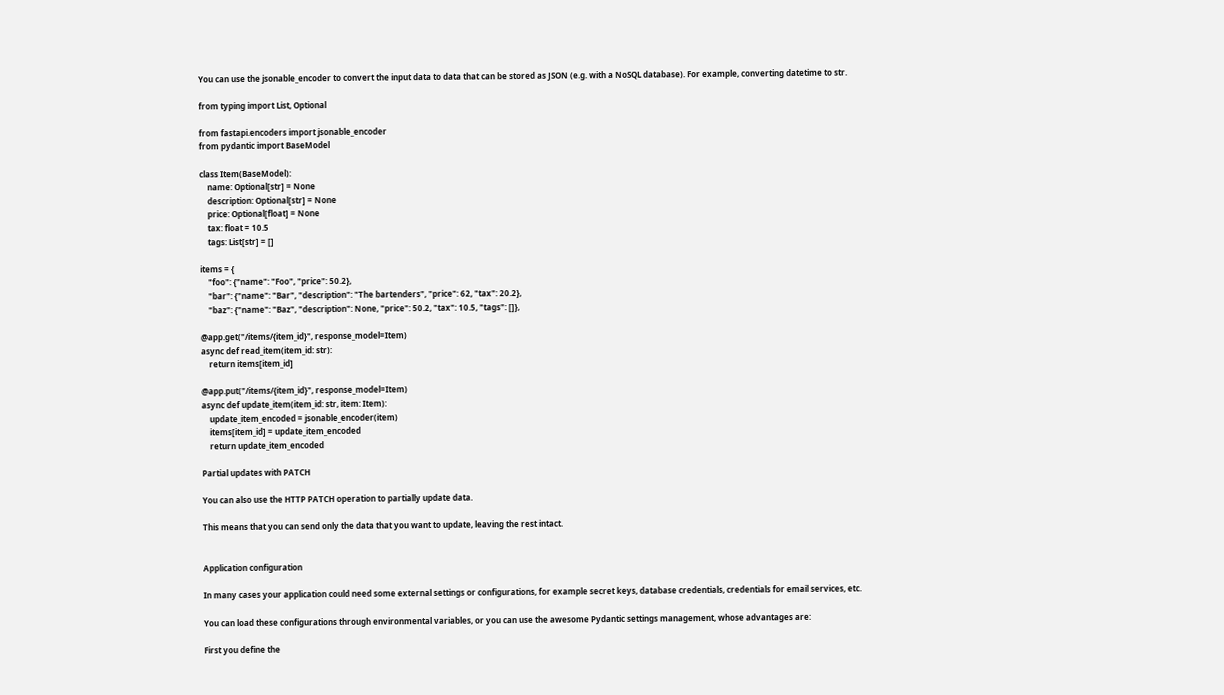You can use the jsonable_encoder to convert the input data to data that can be stored as JSON (e.g. with a NoSQL database). For example, converting datetime to str.

from typing import List, Optional

from fastapi.encoders import jsonable_encoder
from pydantic import BaseModel

class Item(BaseModel):
    name: Optional[str] = None
    description: Optional[str] = None
    price: Optional[float] = None
    tax: float = 10.5
    tags: List[str] = []

items = {
    "foo": {"name": "Foo", "price": 50.2},
    "bar": {"name": "Bar", "description": "The bartenders", "price": 62, "tax": 20.2},
    "baz": {"name": "Baz", "description": None, "price": 50.2, "tax": 10.5, "tags": []},

@app.get("/items/{item_id}", response_model=Item)
async def read_item(item_id: str):
    return items[item_id]

@app.put("/items/{item_id}", response_model=Item)
async def update_item(item_id: str, item: Item):
    update_item_encoded = jsonable_encoder(item)
    items[item_id] = update_item_encoded
    return update_item_encoded

Partial updates with PATCH

You can also use the HTTP PATCH operation to partially update data.

This means that you can send only the data that you want to update, leaving the rest intact.


Application configuration

In many cases your application could need some external settings or configurations, for example secret keys, database credentials, credentials for email services, etc.

You can load these configurations through environmental variables, or you can use the awesome Pydantic settings management, whose advantages are:

First you define the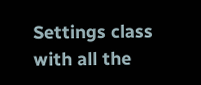Settings class with all the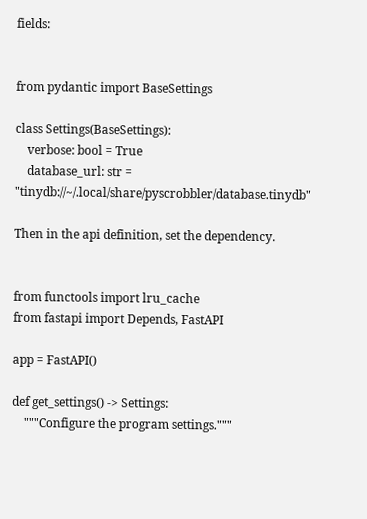fields:


from pydantic import BaseSettings

class Settings(BaseSettings):
    verbose: bool = True
    database_url: str = "tinydb://~/.local/share/pyscrobbler/database.tinydb"

Then in the api definition, set the dependency.


from functools import lru_cache
from fastapi import Depends, FastAPI

app = FastAPI()

def get_settings() -> Settings:
    """Configure the program settings."""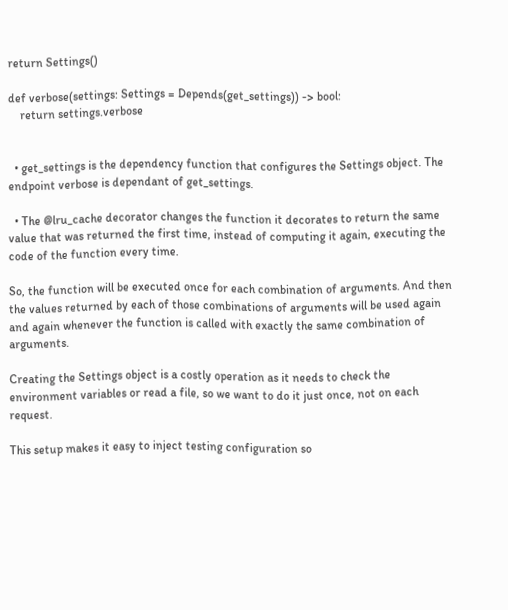return Settings()

def verbose(settings: Settings = Depends(get_settings)) -> bool:
    return settings.verbose


  • get_settings is the dependency function that configures the Settings object. The endpoint verbose is dependant of get_settings.

  • The @lru_cache decorator changes the function it decorates to return the same value that was returned the first time, instead of computing it again, executing the code of the function every time.

So, the function will be executed once for each combination of arguments. And then the values returned by each of those combinations of arguments will be used again and again whenever the function is called with exactly the same combination of arguments.

Creating the Settings object is a costly operation as it needs to check the environment variables or read a file, so we want to do it just once, not on each request.

This setup makes it easy to inject testing configuration so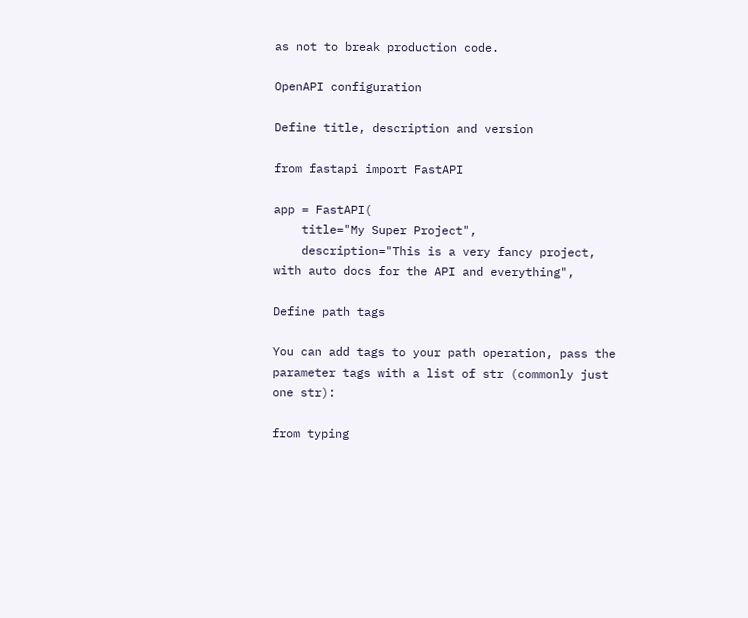as not to break production code.

OpenAPI configuration

Define title, description and version

from fastapi import FastAPI

app = FastAPI(
    title="My Super Project",
    description="This is a very fancy project, with auto docs for the API and everything",

Define path tags

You can add tags to your path operation, pass the parameter tags with a list of str (commonly just one str):

from typing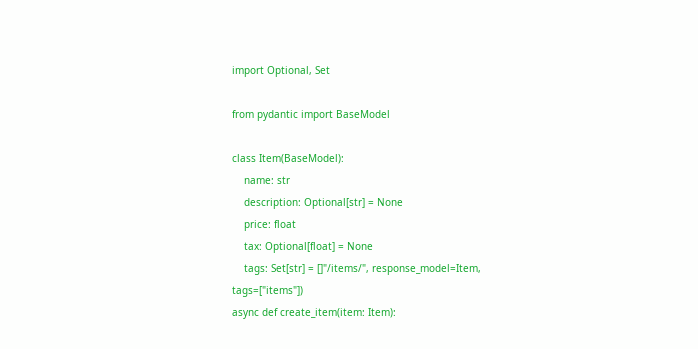import Optional, Set

from pydantic import BaseModel

class Item(BaseModel):
    name: str
    description: Optional[str] = None
    price: float
    tax: Optional[float] = None
    tags: Set[str] = []"/items/", response_model=Item, tags=["items"])
async def create_item(item: Item):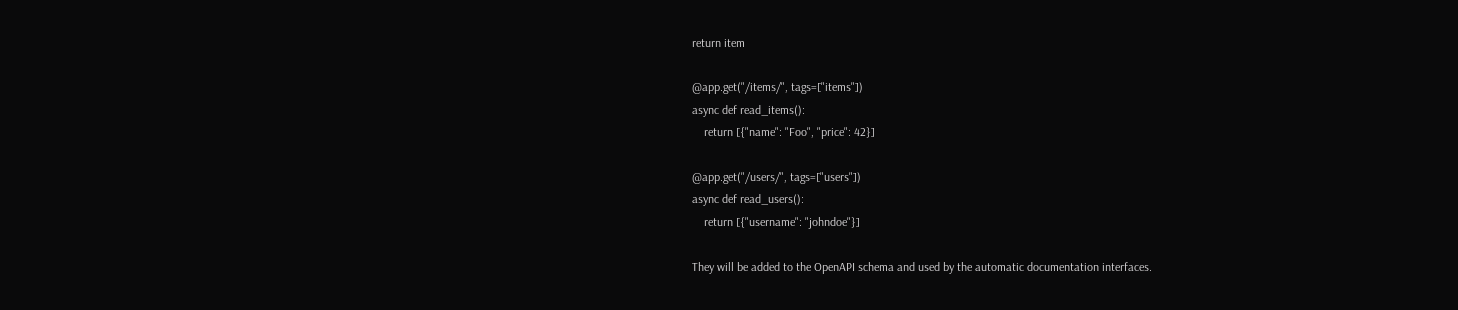return item

@app.get("/items/", tags=["items"])
async def read_items():
    return [{"name": "Foo", "price": 42}]

@app.get("/users/", tags=["users"])
async def read_users():
    return [{"username": "johndoe"}]

They will be added to the OpenAPI schema and used by the automatic documentation interfaces.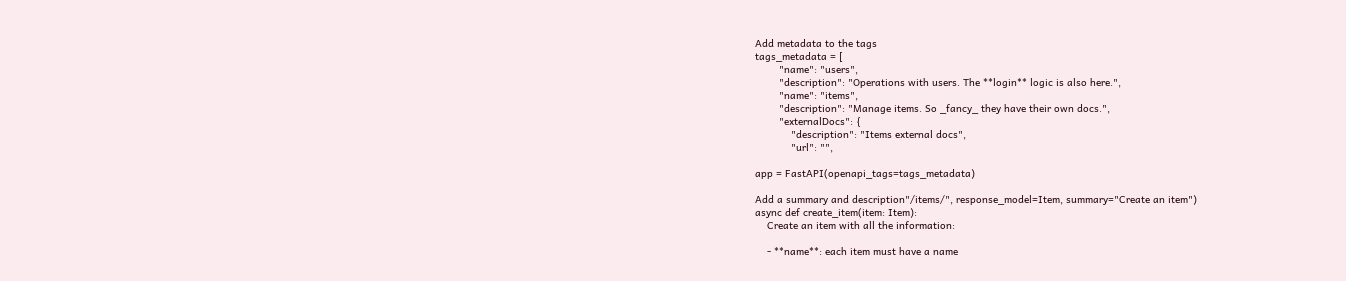Add metadata to the tags
tags_metadata = [
        "name": "users",
        "description": "Operations with users. The **login** logic is also here.",
        "name": "items",
        "description": "Manage items. So _fancy_ they have their own docs.",
        "externalDocs": {
            "description": "Items external docs",
            "url": "",

app = FastAPI(openapi_tags=tags_metadata)

Add a summary and description"/items/", response_model=Item, summary="Create an item")
async def create_item(item: Item):
    Create an item with all the information:

    - **name**: each item must have a name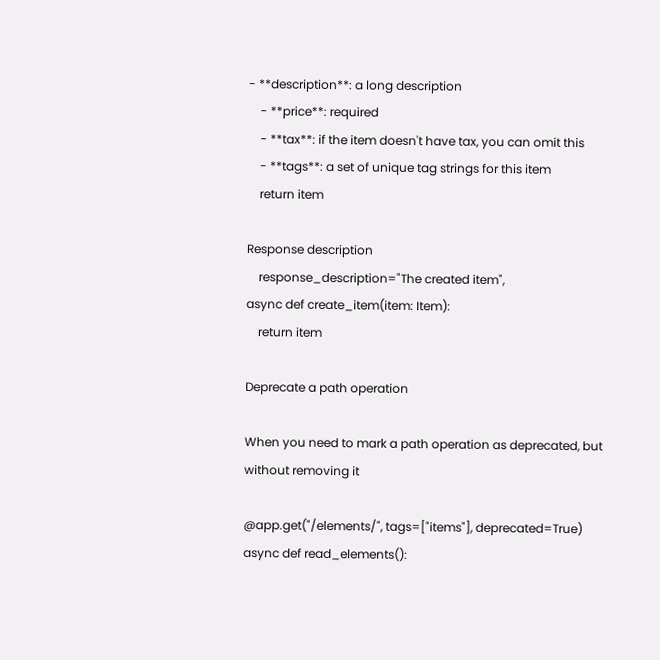- **description**: a long description
    - **price**: required
    - **tax**: if the item doesn't have tax, you can omit this
    - **tags**: a set of unique tag strings for this item
    return item

Response description
    response_description="The created item",
async def create_item(item: Item):
    return item

Deprecate a path operation

When you need to mark a path operation as deprecated, but without removing it

@app.get("/elements/", tags=["items"], deprecated=True)
async def read_elements():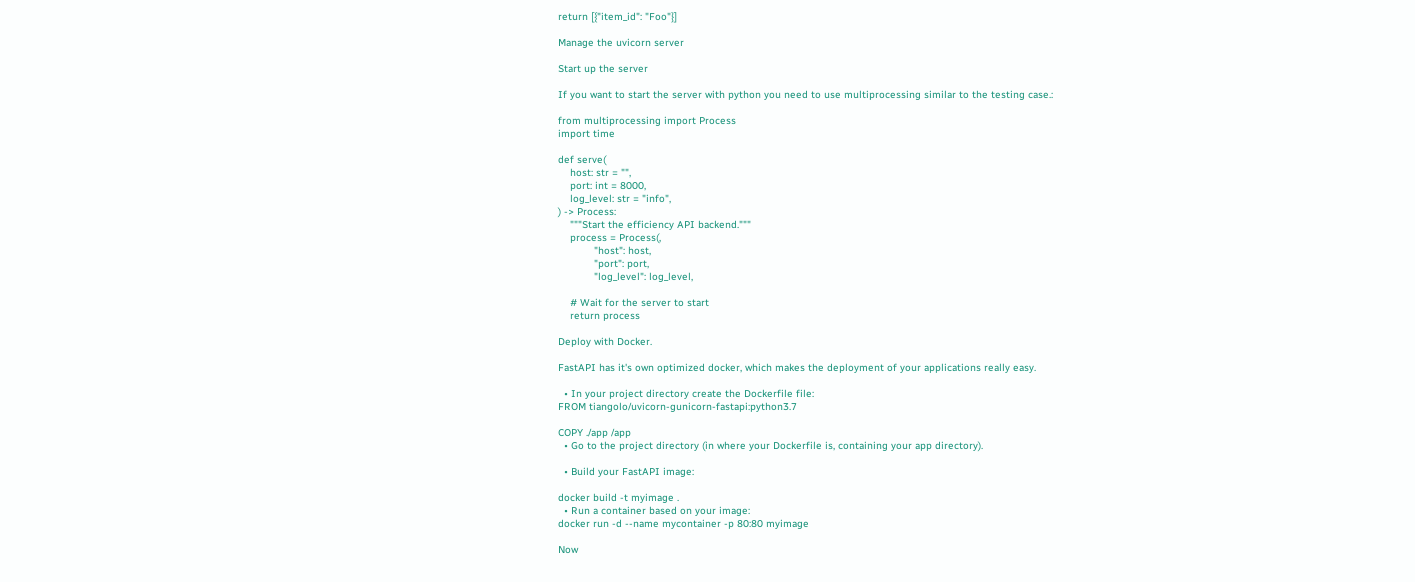return [{"item_id": "Foo"}]

Manage the uvicorn server

Start up the server

If you want to start the server with python you need to use multiprocessing similar to the testing case.:

from multiprocessing import Process
import time

def serve(
    host: str = "",
    port: int = 8000,
    log_level: str = "info",
) -> Process:
    """Start the efficiency API backend."""
    process = Process(,
            "host": host,
            "port": port,
            "log_level": log_level,

    # Wait for the server to start
    return process

Deploy with Docker.

FastAPI has it's own optimized docker, which makes the deployment of your applications really easy.

  • In your project directory create the Dockerfile file:
FROM tiangolo/uvicorn-gunicorn-fastapi:python3.7

COPY ./app /app
  • Go to the project directory (in where your Dockerfile is, containing your app directory).

  • Build your FastAPI image:

docker build -t myimage .
  • Run a container based on your image:
docker run -d --name mycontainer -p 80:80 myimage

Now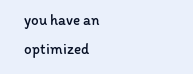you have an optimized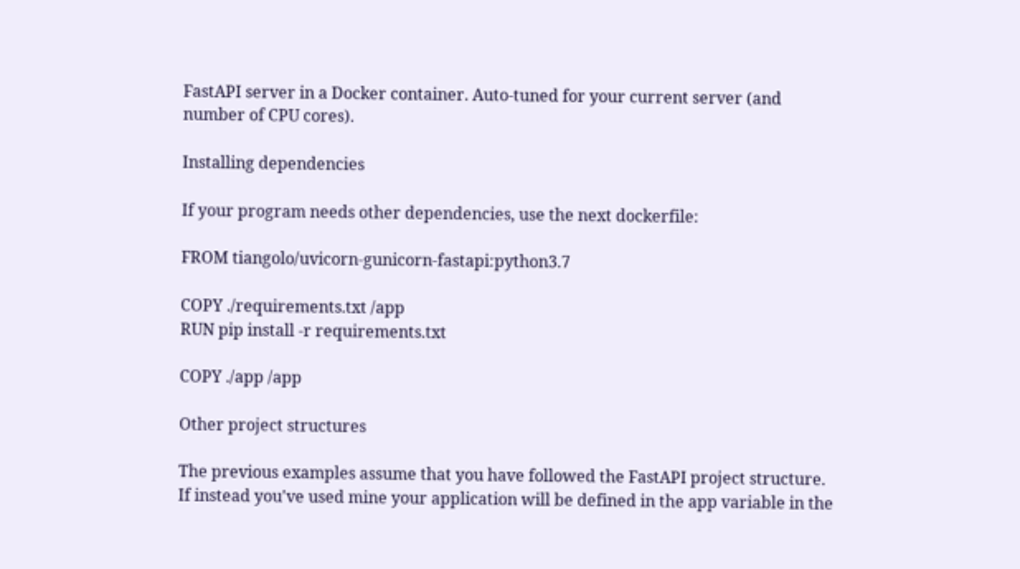FastAPI server in a Docker container. Auto-tuned for your current server (and number of CPU cores).

Installing dependencies

If your program needs other dependencies, use the next dockerfile:

FROM tiangolo/uvicorn-gunicorn-fastapi:python3.7

COPY ./requirements.txt /app
RUN pip install -r requirements.txt

COPY ./app /app

Other project structures

The previous examples assume that you have followed the FastAPI project structure. If instead you've used mine your application will be defined in the app variable in the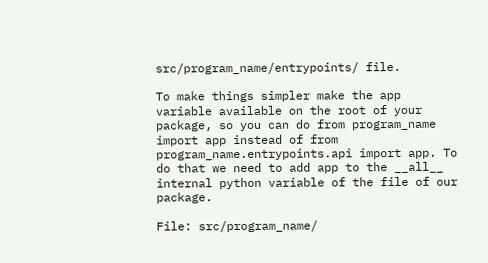src/program_name/entrypoints/ file.

To make things simpler make the app variable available on the root of your package, so you can do from program_name import app instead of from program_name.entrypoints.api import app. To do that we need to add app to the __all__ internal python variable of the file of our package.

File: src/program_name/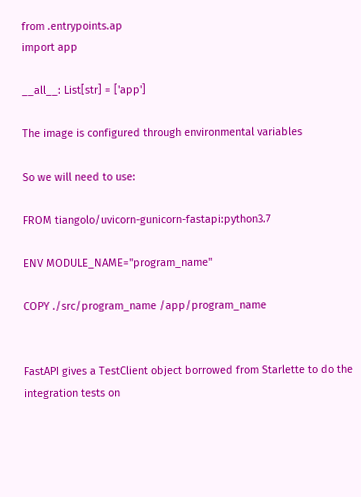from .entrypoints.ap
import app

__all__: List[str] = ['app']

The image is configured through environmental variables

So we will need to use:

FROM tiangolo/uvicorn-gunicorn-fastapi:python3.7

ENV MODULE_NAME="program_name"

COPY ./src/program_name /app/program_name


FastAPI gives a TestClient object borrowed from Starlette to do the integration tests on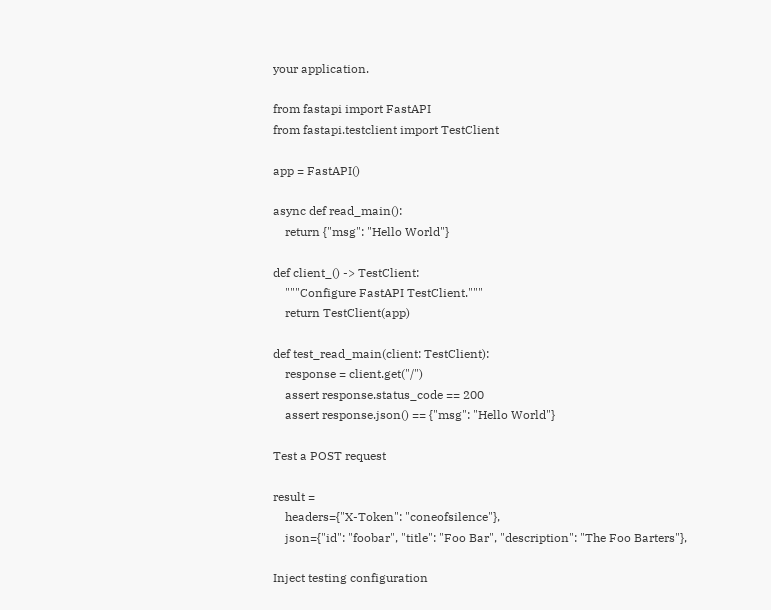your application.

from fastapi import FastAPI
from fastapi.testclient import TestClient

app = FastAPI()

async def read_main():
    return {"msg": "Hello World"}

def client_() -> TestClient:
    """Configure FastAPI TestClient."""
    return TestClient(app)

def test_read_main(client: TestClient):
    response = client.get("/")
    assert response.status_code == 200
    assert response.json() == {"msg": "Hello World"}

Test a POST request

result =
    headers={"X-Token": "coneofsilence"},
    json={"id": "foobar", "title": "Foo Bar", "description": "The Foo Barters"},

Inject testing configuration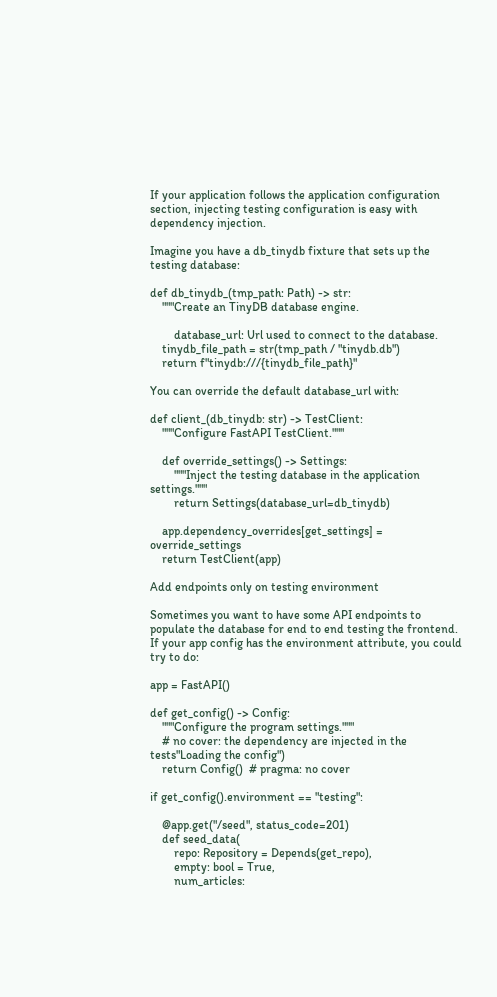If your application follows the application configuration section, injecting testing configuration is easy with dependency injection.

Imagine you have a db_tinydb fixture that sets up the testing database:

def db_tinydb_(tmp_path: Path) -> str:
    """Create an TinyDB database engine.

        database_url: Url used to connect to the database.
    tinydb_file_path = str(tmp_path / "tinydb.db")
    return f"tinydb:///{tinydb_file_path}"

You can override the default database_url with:

def client_(db_tinydb: str) -> TestClient:
    """Configure FastAPI TestClient."""

    def override_settings() -> Settings:
        """Inject the testing database in the application settings."""
        return Settings(database_url=db_tinydb)

    app.dependency_overrides[get_settings] = override_settings
    return TestClient(app)

Add endpoints only on testing environment

Sometimes you want to have some API endpoints to populate the database for end to end testing the frontend. If your app config has the environment attribute, you could try to do:

app = FastAPI()

def get_config() -> Config:
    """Configure the program settings."""
    # no cover: the dependency are injected in the tests"Loading the config")
    return Config()  # pragma: no cover

if get_config().environment == "testing":

    @app.get("/seed", status_code=201)
    def seed_data(
        repo: Repository = Depends(get_repo),
        empty: bool = True,
        num_articles: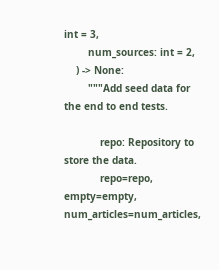int = 3,
        num_sources: int = 2,
    ) -> None:
        """Add seed data for the end to end tests.

            repo: Repository to store the data.
            repo=repo, empty=empty, num_articles=num_articles,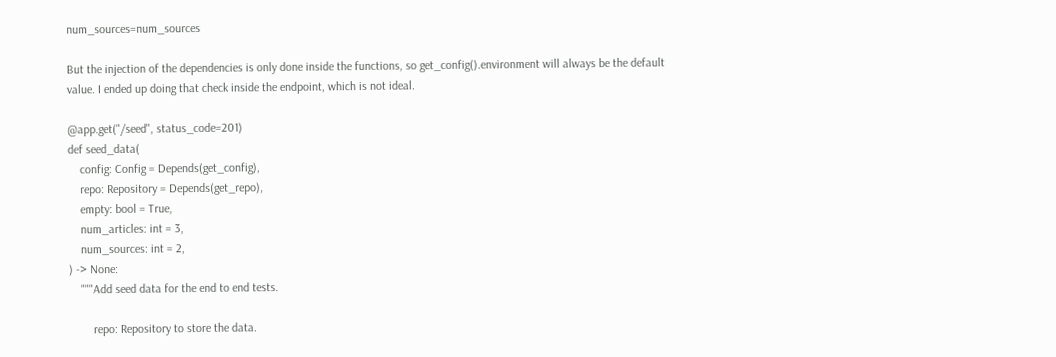num_sources=num_sources

But the injection of the dependencies is only done inside the functions, so get_config().environment will always be the default value. I ended up doing that check inside the endpoint, which is not ideal.

@app.get("/seed", status_code=201)
def seed_data(
    config: Config = Depends(get_config),
    repo: Repository = Depends(get_repo),
    empty: bool = True,
    num_articles: int = 3,
    num_sources: int = 2,
) -> None:
    """Add seed data for the end to end tests.

        repo: Repository to store the data.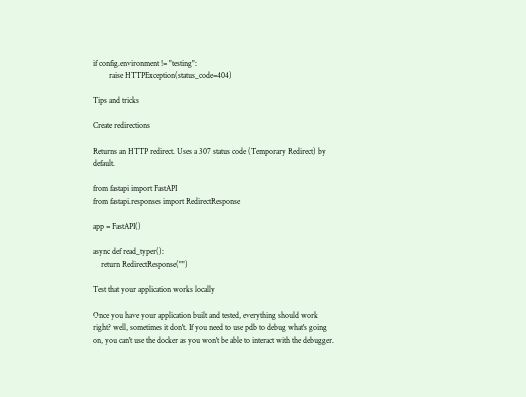if config.environment != "testing":
        raise HTTPException(status_code=404)

Tips and tricks

Create redirections

Returns an HTTP redirect. Uses a 307 status code (Temporary Redirect) by default.

from fastapi import FastAPI
from fastapi.responses import RedirectResponse

app = FastAPI()

async def read_typer():
    return RedirectResponse("")

Test that your application works locally

Once you have your application built and tested, everything should work right? well, sometimes it don't. If you need to use pdb to debug what's going on, you can't use the docker as you won't be able to interact with the debugger.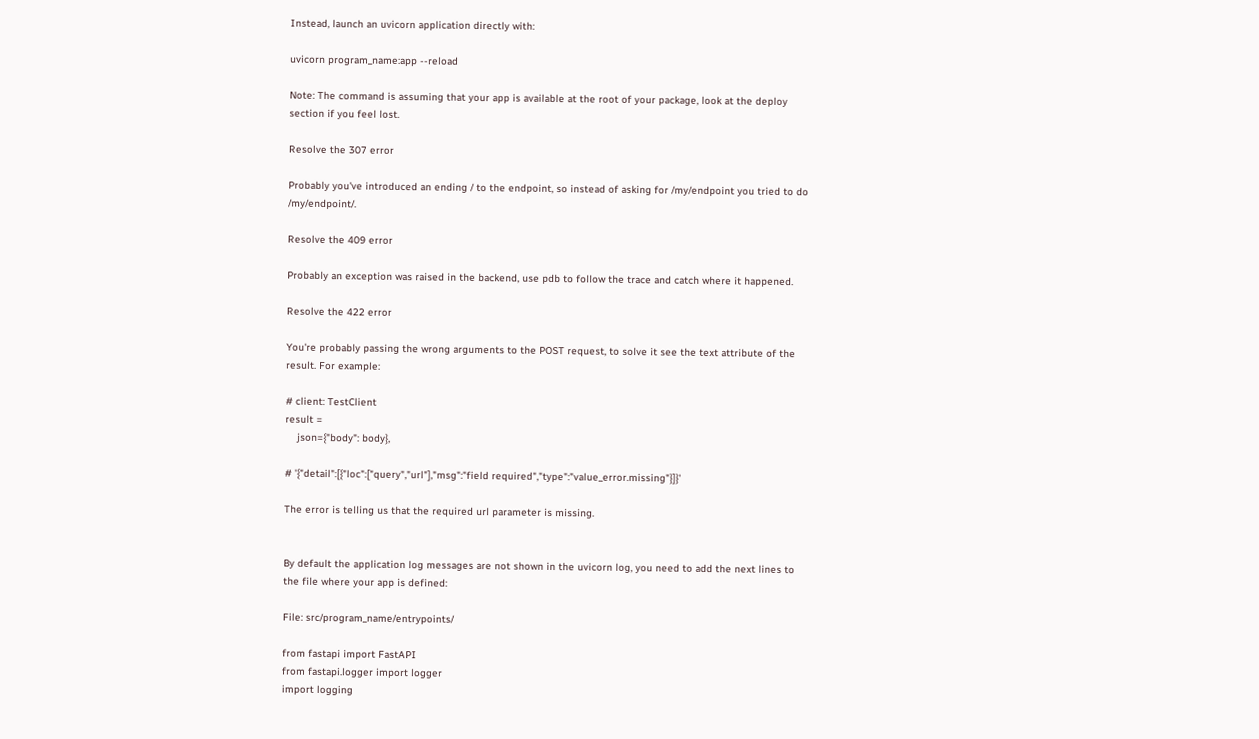Instead, launch an uvicorn application directly with:

uvicorn program_name:app --reload

Note: The command is assuming that your app is available at the root of your package, look at the deploy section if you feel lost.

Resolve the 307 error

Probably you've introduced an ending / to the endpoint, so instead of asking for /my/endpoint you tried to do /my/endpoint/.

Resolve the 409 error

Probably an exception was raised in the backend, use pdb to follow the trace and catch where it happened.

Resolve the 422 error

You're probably passing the wrong arguments to the POST request, to solve it see the text attribute of the result. For example:

# client: TestClient
result =
    json={"body": body},

# '{"detail":[{"loc":["query","url"],"msg":"field required","type":"value_error.missing"}]}'

The error is telling us that the required url parameter is missing.


By default the application log messages are not shown in the uvicorn log, you need to add the next lines to the file where your app is defined:

File: src/program_name/entrypoints/

from fastapi import FastAPI
from fastapi.logger import logger
import logging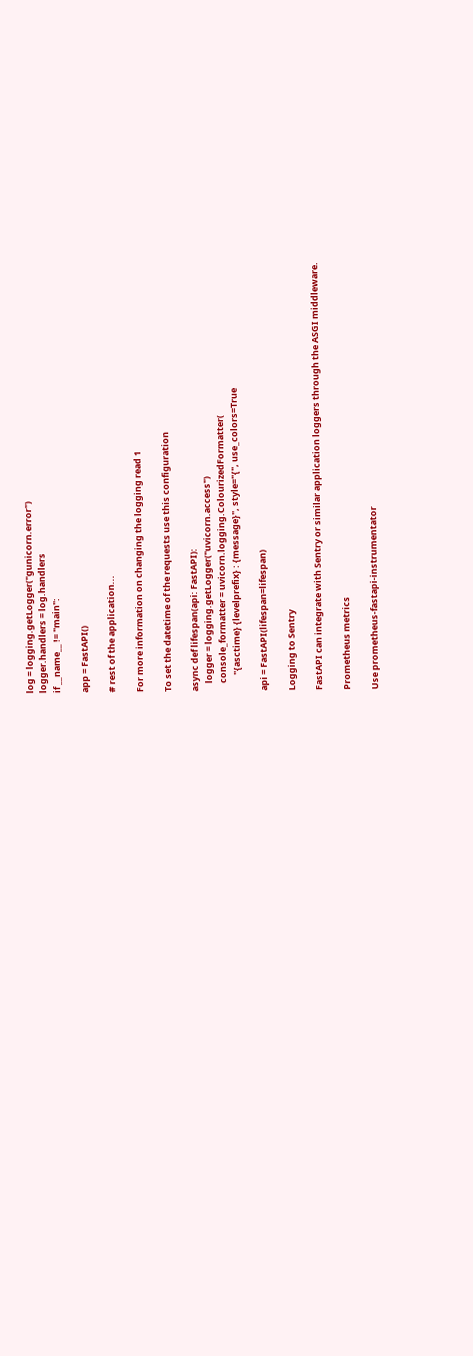log = logging.getLogger("gunicorn.error")
logger.handlers = log.handlers
if __name__ != "main":

app = FastAPI()

# rest of the application...

For more information on changing the logging read 1

To set the datetime of the requests use this configuration

async def lifespan(api: FastAPI):
    logger = logging.getLogger("uvicorn.access")
    console_formatter = uvicorn.logging.ColourizedFormatter(
        "{asctime} {levelprefix} : {message}", style="{", use_colors=True

api = FastAPI(lifespan=lifespan)

Logging to Sentry

FastAPI can integrate with Sentry or similar application loggers through the ASGI middleware.

Prometheus metrics

Use prometheus-fastapi-instrumentator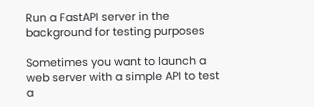Run a FastAPI server in the background for testing purposes

Sometimes you want to launch a web server with a simple API to test a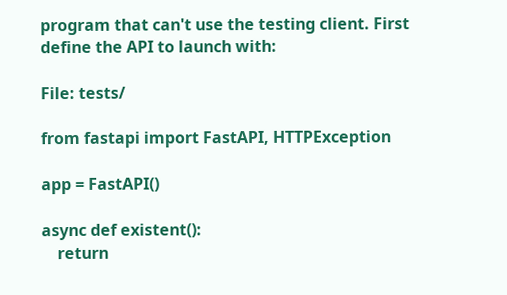program that can't use the testing client. First define the API to launch with:

File: tests/

from fastapi import FastAPI, HTTPException

app = FastAPI()

async def existent():
    return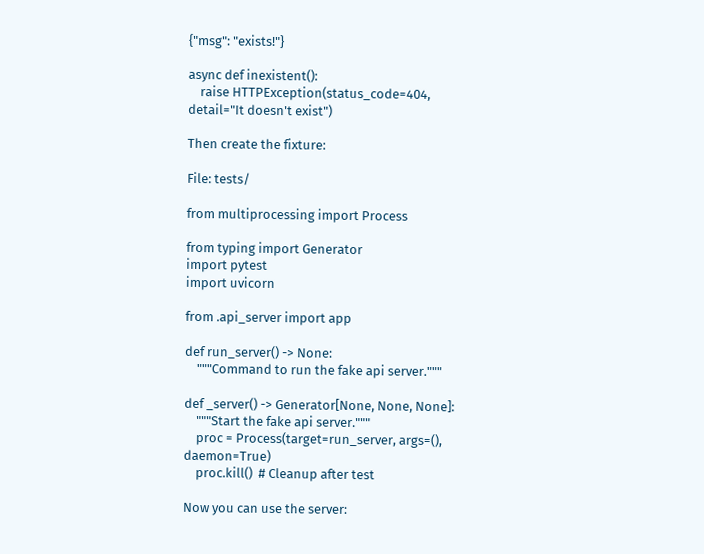{"msg": "exists!"}

async def inexistent():
    raise HTTPException(status_code=404, detail="It doesn't exist")

Then create the fixture:

File: tests/

from multiprocessing import Process

from typing import Generator
import pytest
import uvicorn

from .api_server import app

def run_server() -> None:
    """Command to run the fake api server."""

def _server() -> Generator[None, None, None]:
    """Start the fake api server."""
    proc = Process(target=run_server, args=(), daemon=True)
    proc.kill()  # Cleanup after test

Now you can use the server: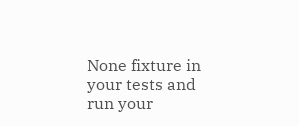None fixture in your tests and run your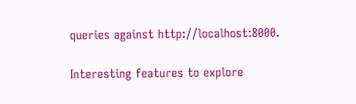queries against http://localhost:8000.

Interesting features to explore